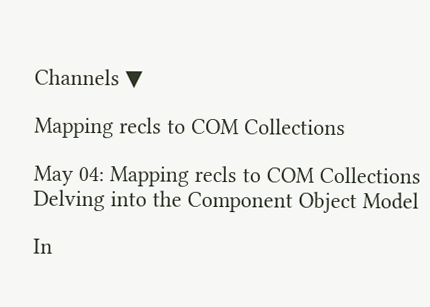Channels ▼

Mapping recls to COM Collections

May 04: Mapping recls to COM Collections Delving into the Component Object Model

In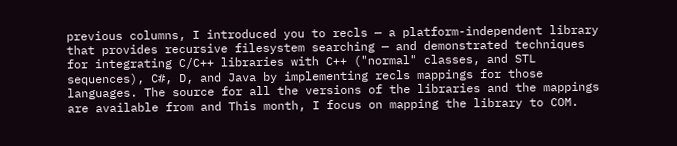previous columns, I introduced you to recls — a platform-independent library that provides recursive filesystem searching — and demonstrated techniques for integrating C/C++ libraries with C++ ("normal" classes, and STL sequences), C#, D, and Java by implementing recls mappings for those languages. The source for all the versions of the libraries and the mappings are available from and This month, I focus on mapping the library to COM.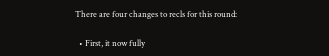There are four changes to recls for this round:

  • First, it now fully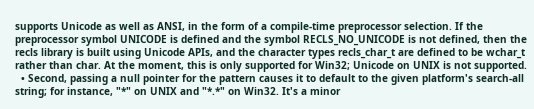supports Unicode as well as ANSI, in the form of a compile-time preprocessor selection. If the preprocessor symbol UNICODE is defined and the symbol RECLS_NO_UNICODE is not defined, then the recls library is built using Unicode APIs, and the character types recls_char_t are defined to be wchar_t rather than char. At the moment, this is only supported for Win32; Unicode on UNIX is not supported.
  • Second, passing a null pointer for the pattern causes it to default to the given platform's search-all string; for instance, "*" on UNIX and "*.*" on Win32. It's a minor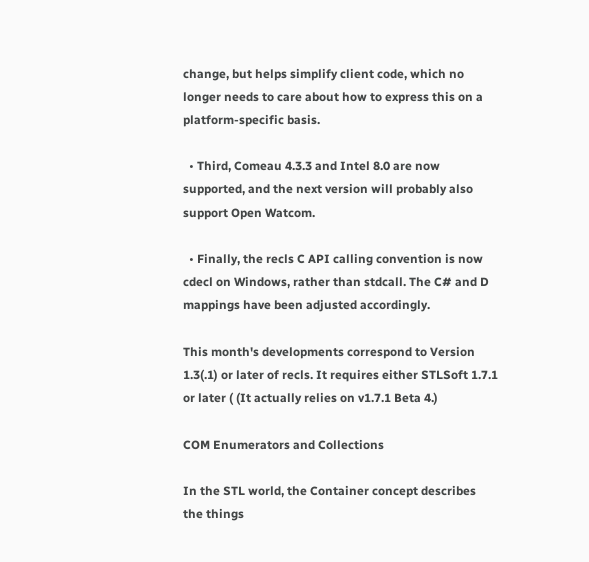change, but helps simplify client code, which no longer needs to care about how to express this on a platform-specific basis.

  • Third, Comeau 4.3.3 and Intel 8.0 are now supported, and the next version will probably also support Open Watcom.

  • Finally, the recls C API calling convention is now cdecl on Windows, rather than stdcall. The C# and D mappings have been adjusted accordingly.

This month's developments correspond to Version 1.3(.1) or later of recls. It requires either STLSoft 1.7.1 or later ( (It actually relies on v1.7.1 Beta 4.)

COM Enumerators and Collections

In the STL world, the Container concept describes the things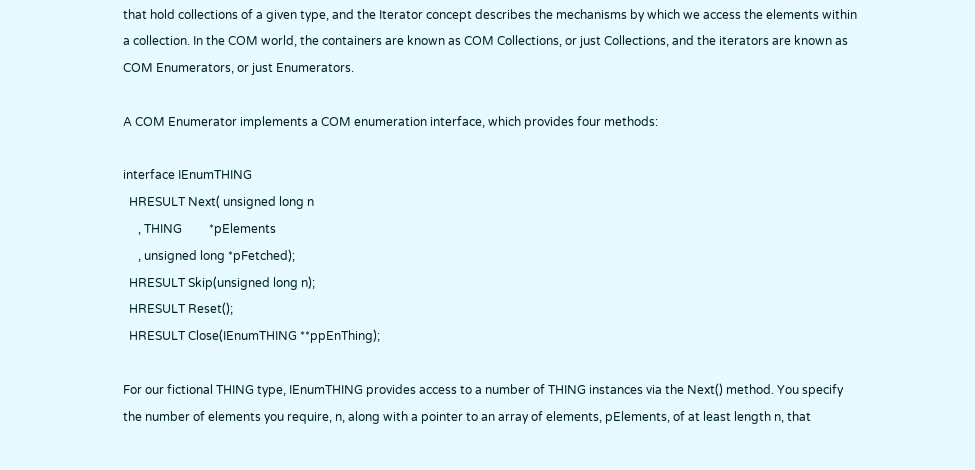that hold collections of a given type, and the Iterator concept describes the mechanisms by which we access the elements within a collection. In the COM world, the containers are known as COM Collections, or just Collections, and the iterators are known as COM Enumerators, or just Enumerators.

A COM Enumerator implements a COM enumeration interface, which provides four methods:

interface IEnumTHING
  HRESULT Next( unsigned long n
     , THING         *pElements
     , unsigned long *pFetched);
  HRESULT Skip(unsigned long n);
  HRESULT Reset();
  HRESULT Close(IEnumTHING **ppEnThing);

For our fictional THING type, IEnumTHING provides access to a number of THING instances via the Next() method. You specify the number of elements you require, n, along with a pointer to an array of elements, pElements, of at least length n, that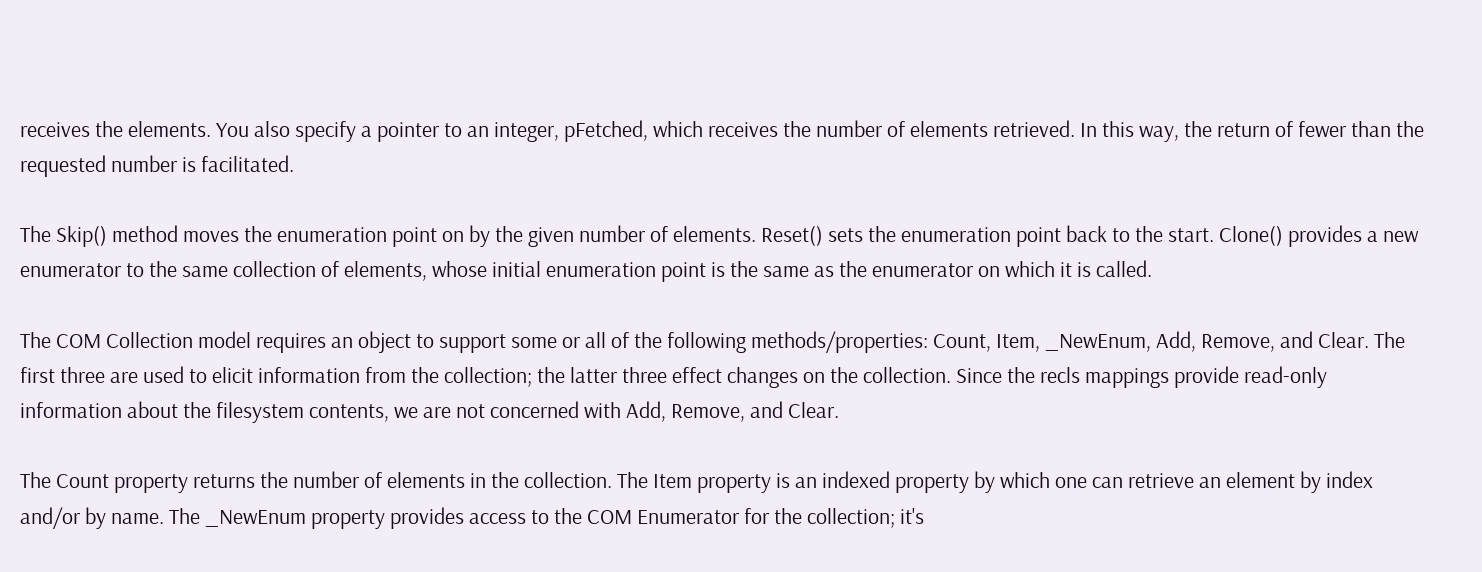receives the elements. You also specify a pointer to an integer, pFetched, which receives the number of elements retrieved. In this way, the return of fewer than the requested number is facilitated.

The Skip() method moves the enumeration point on by the given number of elements. Reset() sets the enumeration point back to the start. Clone() provides a new enumerator to the same collection of elements, whose initial enumeration point is the same as the enumerator on which it is called.

The COM Collection model requires an object to support some or all of the following methods/properties: Count, Item, _NewEnum, Add, Remove, and Clear. The first three are used to elicit information from the collection; the latter three effect changes on the collection. Since the recls mappings provide read-only information about the filesystem contents, we are not concerned with Add, Remove, and Clear.

The Count property returns the number of elements in the collection. The Item property is an indexed property by which one can retrieve an element by index and/or by name. The _NewEnum property provides access to the COM Enumerator for the collection; it's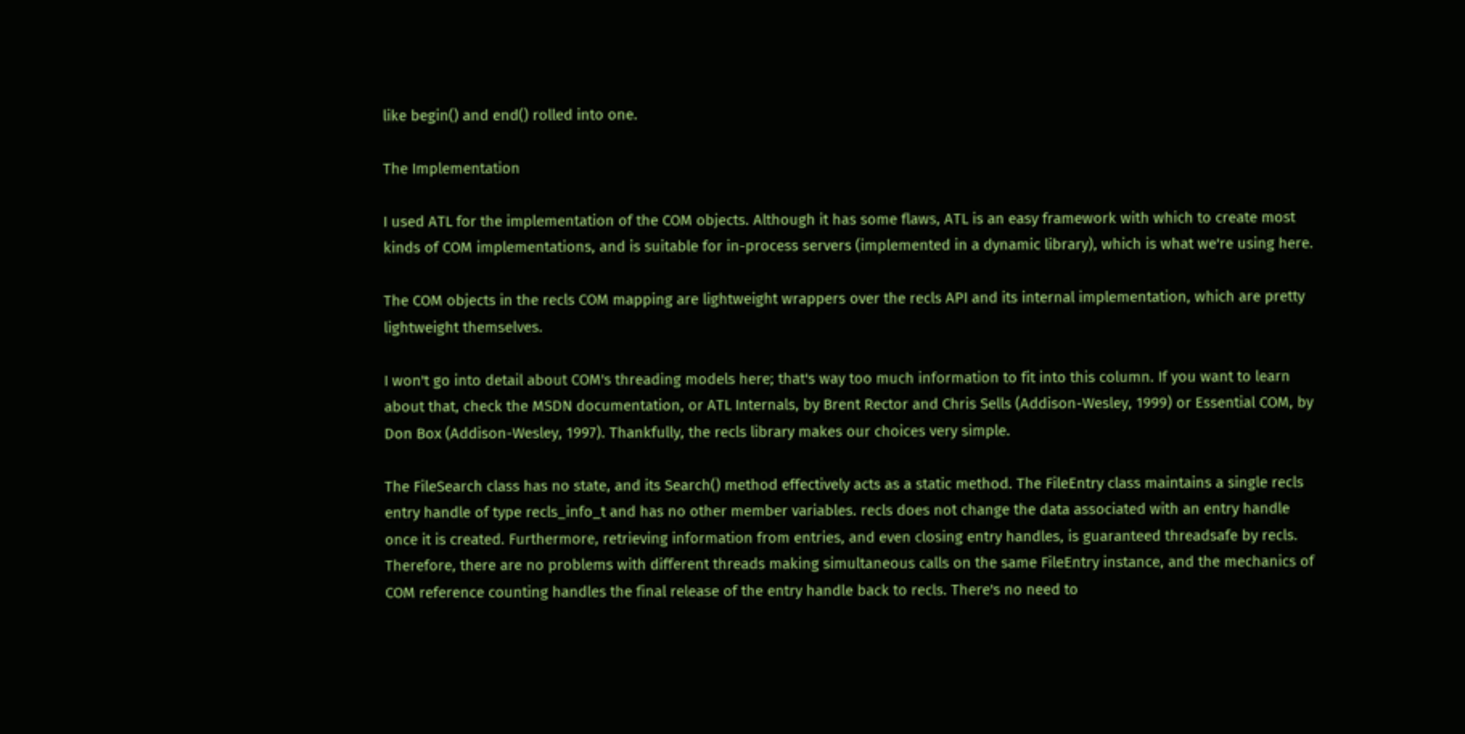like begin() and end() rolled into one.

The Implementation

I used ATL for the implementation of the COM objects. Although it has some flaws, ATL is an easy framework with which to create most kinds of COM implementations, and is suitable for in-process servers (implemented in a dynamic library), which is what we're using here.

The COM objects in the recls COM mapping are lightweight wrappers over the recls API and its internal implementation, which are pretty lightweight themselves.

I won't go into detail about COM's threading models here; that's way too much information to fit into this column. If you want to learn about that, check the MSDN documentation, or ATL Internals, by Brent Rector and Chris Sells (Addison-Wesley, 1999) or Essential COM, by Don Box (Addison-Wesley, 1997). Thankfully, the recls library makes our choices very simple.

The FileSearch class has no state, and its Search() method effectively acts as a static method. The FileEntry class maintains a single recls entry handle of type recls_info_t and has no other member variables. recls does not change the data associated with an entry handle once it is created. Furthermore, retrieving information from entries, and even closing entry handles, is guaranteed threadsafe by recls. Therefore, there are no problems with different threads making simultaneous calls on the same FileEntry instance, and the mechanics of COM reference counting handles the final release of the entry handle back to recls. There's no need to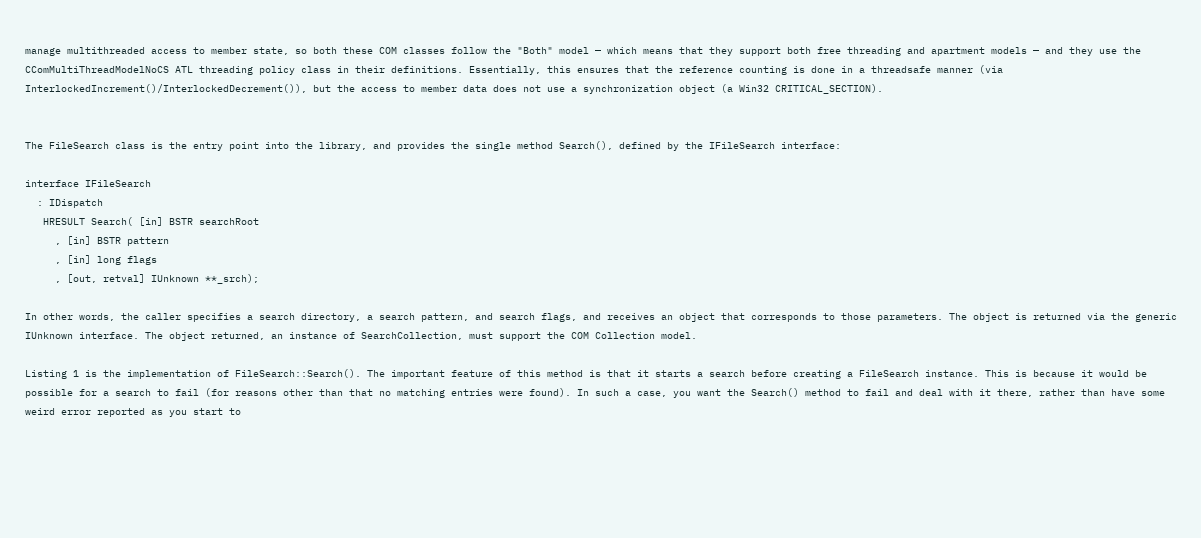manage multithreaded access to member state, so both these COM classes follow the "Both" model — which means that they support both free threading and apartment models — and they use the CComMultiThreadModelNoCS ATL threading policy class in their definitions. Essentially, this ensures that the reference counting is done in a threadsafe manner (via InterlockedIncrement()/InterlockedDecrement()), but the access to member data does not use a synchronization object (a Win32 CRITICAL_SECTION).


The FileSearch class is the entry point into the library, and provides the single method Search(), defined by the IFileSearch interface:

interface IFileSearch
  : IDispatch
   HRESULT Search( [in] BSTR searchRoot
     , [in] BSTR pattern
     , [in] long flags
     , [out, retval] IUnknown **_srch);

In other words, the caller specifies a search directory, a search pattern, and search flags, and receives an object that corresponds to those parameters. The object is returned via the generic IUnknown interface. The object returned, an instance of SearchCollection, must support the COM Collection model.

Listing 1 is the implementation of FileSearch::Search(). The important feature of this method is that it starts a search before creating a FileSearch instance. This is because it would be possible for a search to fail (for reasons other than that no matching entries were found). In such a case, you want the Search() method to fail and deal with it there, rather than have some weird error reported as you start to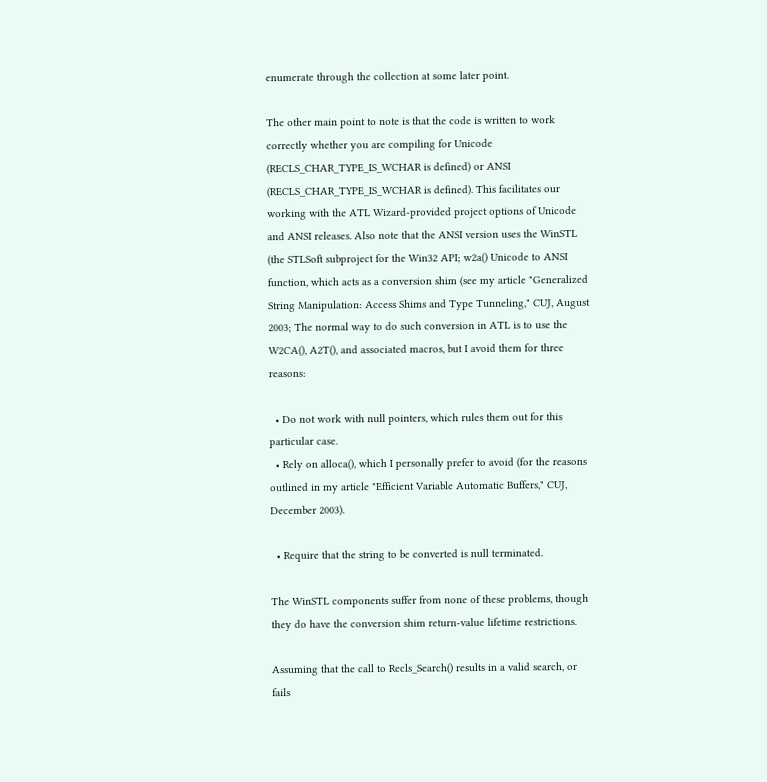enumerate through the collection at some later point.

The other main point to note is that the code is written to work correctly whether you are compiling for Unicode (RECLS_CHAR_TYPE_IS_WCHAR is defined) or ANSI (RECLS_CHAR_TYPE_IS_WCHAR is defined). This facilitates our working with the ATL Wizard-provided project options of Unicode and ANSI releases. Also note that the ANSI version uses the WinSTL (the STLSoft subproject for the Win32 API; w2a() Unicode to ANSI function, which acts as a conversion shim (see my article "Generalized String Manipulation: Access Shims and Type Tunneling," CUJ, August 2003; The normal way to do such conversion in ATL is to use the W2CA(), A2T(), and associated macros, but I avoid them for three reasons:

  • Do not work with null pointers, which rules them out for this particular case.
  • Rely on alloca(), which I personally prefer to avoid (for the reasons outlined in my article "Efficient Variable Automatic Buffers," CUJ, December 2003).

  • Require that the string to be converted is null terminated.

The WinSTL components suffer from none of these problems, though they do have the conversion shim return-value lifetime restrictions.

Assuming that the call to Recls_Search() results in a valid search, or fails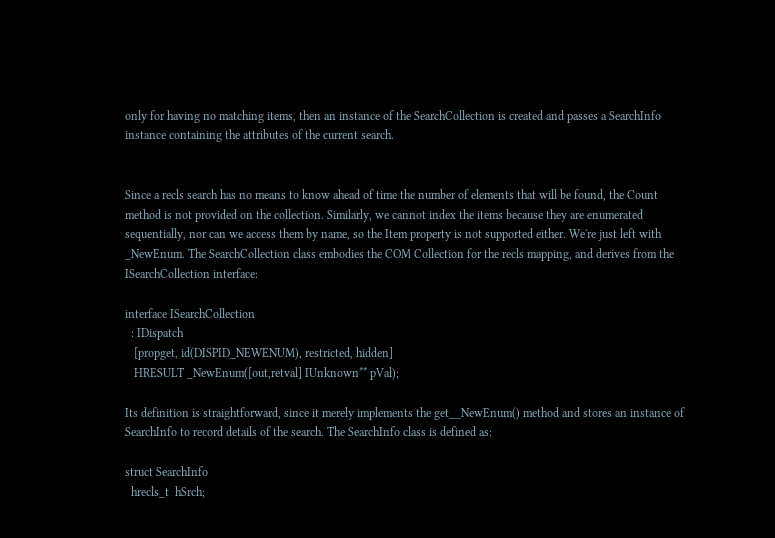only for having no matching items, then an instance of the SearchCollection is created and passes a SearchInfo instance containing the attributes of the current search.


Since a recls search has no means to know ahead of time the number of elements that will be found, the Count method is not provided on the collection. Similarly, we cannot index the items because they are enumerated sequentially, nor can we access them by name, so the Item property is not supported either. We're just left with _NewEnum. The SearchCollection class embodies the COM Collection for the recls mapping, and derives from the ISearchCollection interface:

interface ISearchCollection
  : IDispatch
   [propget, id(DISPID_NEWENUM), restricted, hidden]
   HRESULT _NewEnum([out,retval] IUnknown** pVal);

Its definition is straightforward, since it merely implements the get__NewEnum() method and stores an instance of SearchInfo to record details of the search. The SearchInfo class is defined as:

struct SearchInfo
  hrecls_t  hSrch;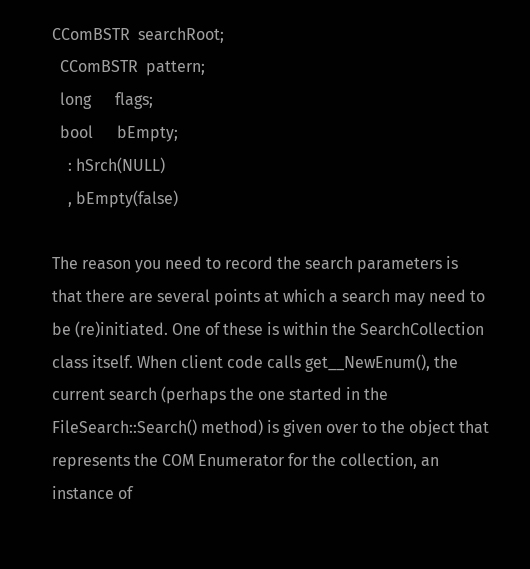CComBSTR  searchRoot;
  CComBSTR  pattern;
  long      flags;
  bool      bEmpty;
    : hSrch(NULL)
    , bEmpty(false)

The reason you need to record the search parameters is that there are several points at which a search may need to be (re)initiated. One of these is within the SearchCollection class itself. When client code calls get__NewEnum(), the current search (perhaps the one started in the FileSearch::Search() method) is given over to the object that represents the COM Enumerator for the collection, an instance of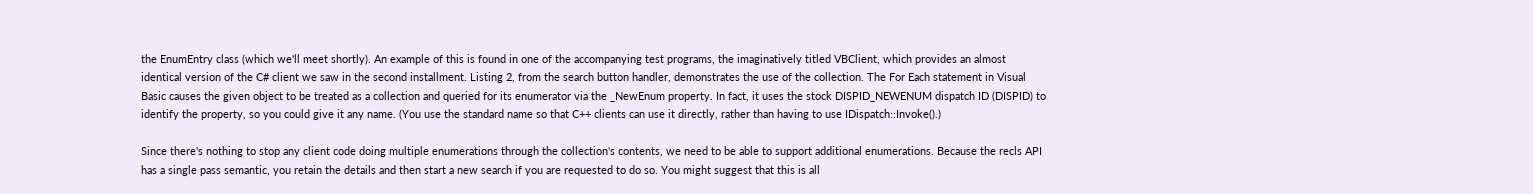the EnumEntry class (which we'll meet shortly). An example of this is found in one of the accompanying test programs, the imaginatively titled VBClient, which provides an almost identical version of the C# client we saw in the second installment. Listing 2, from the search button handler, demonstrates the use of the collection. The For Each statement in Visual Basic causes the given object to be treated as a collection and queried for its enumerator via the _NewEnum property. In fact, it uses the stock DISPID_NEWENUM dispatch ID (DISPID) to identify the property, so you could give it any name. (You use the standard name so that C++ clients can use it directly, rather than having to use IDispatch::Invoke().)

Since there's nothing to stop any client code doing multiple enumerations through the collection's contents, we need to be able to support additional enumerations. Because the recls API has a single pass semantic, you retain the details and then start a new search if you are requested to do so. You might suggest that this is all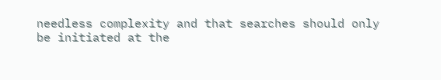needless complexity and that searches should only be initiated at the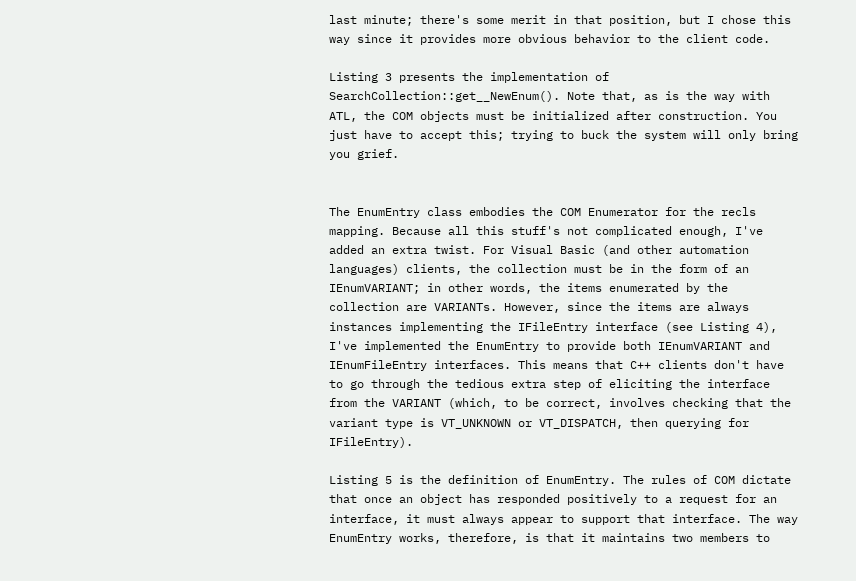last minute; there's some merit in that position, but I chose this way since it provides more obvious behavior to the client code.

Listing 3 presents the implementation of SearchCollection::get__NewEnum(). Note that, as is the way with ATL, the COM objects must be initialized after construction. You just have to accept this; trying to buck the system will only bring you grief.


The EnumEntry class embodies the COM Enumerator for the recls mapping. Because all this stuff's not complicated enough, I've added an extra twist. For Visual Basic (and other automation languages) clients, the collection must be in the form of an IEnumVARIANT; in other words, the items enumerated by the collection are VARIANTs. However, since the items are always instances implementing the IFileEntry interface (see Listing 4), I've implemented the EnumEntry to provide both IEnumVARIANT and IEnumFileEntry interfaces. This means that C++ clients don't have to go through the tedious extra step of eliciting the interface from the VARIANT (which, to be correct, involves checking that the variant type is VT_UNKNOWN or VT_DISPATCH, then querying for IFileEntry).

Listing 5 is the definition of EnumEntry. The rules of COM dictate that once an object has responded positively to a request for an interface, it must always appear to support that interface. The way EnumEntry works, therefore, is that it maintains two members to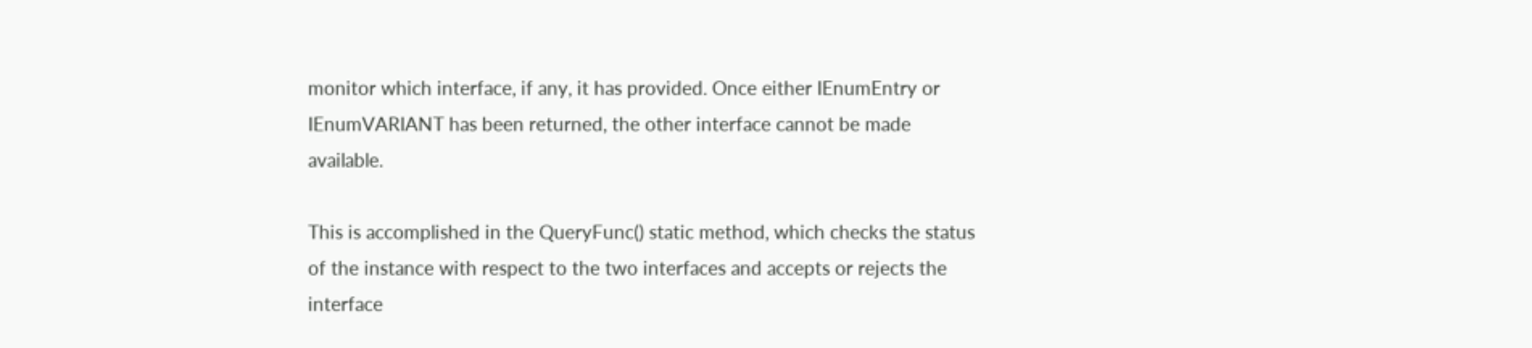monitor which interface, if any, it has provided. Once either IEnumEntry or IEnumVARIANT has been returned, the other interface cannot be made available.

This is accomplished in the QueryFunc() static method, which checks the status of the instance with respect to the two interfaces and accepts or rejects the interface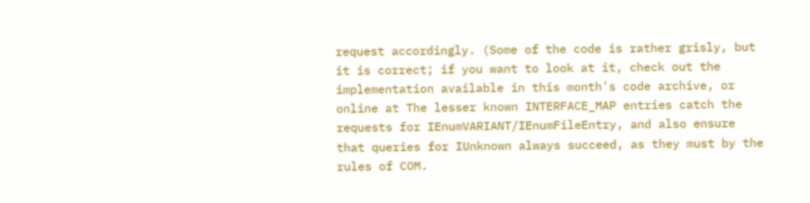request accordingly. (Some of the code is rather grisly, but it is correct; if you want to look at it, check out the implementation available in this month's code archive, or online at The lesser known INTERFACE_MAP entries catch the requests for IEnumVARIANT/IEnumFileEntry, and also ensure that queries for IUnknown always succeed, as they must by the rules of COM.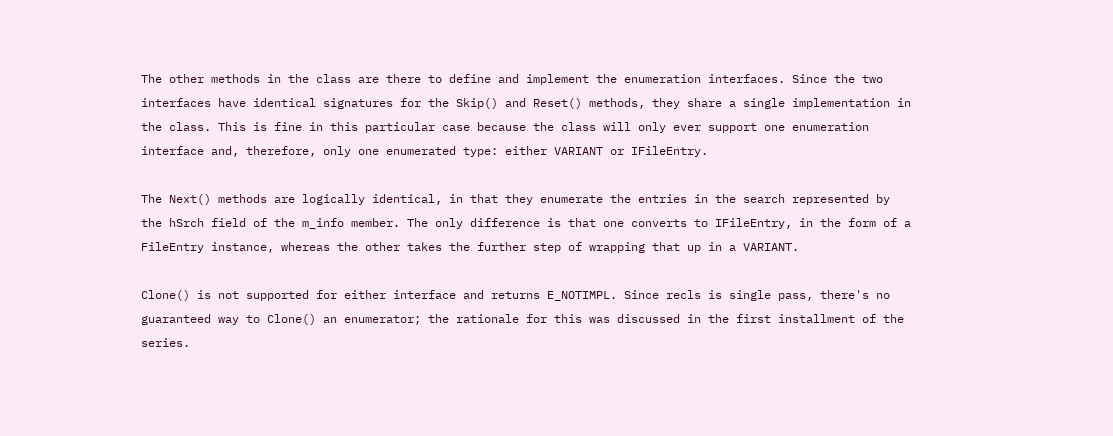The other methods in the class are there to define and implement the enumeration interfaces. Since the two interfaces have identical signatures for the Skip() and Reset() methods, they share a single implementation in the class. This is fine in this particular case because the class will only ever support one enumeration interface and, therefore, only one enumerated type: either VARIANT or IFileEntry.

The Next() methods are logically identical, in that they enumerate the entries in the search represented by the hSrch field of the m_info member. The only difference is that one converts to IFileEntry, in the form of a FileEntry instance, whereas the other takes the further step of wrapping that up in a VARIANT.

Clone() is not supported for either interface and returns E_NOTIMPL. Since recls is single pass, there's no guaranteed way to Clone() an enumerator; the rationale for this was discussed in the first installment of the series.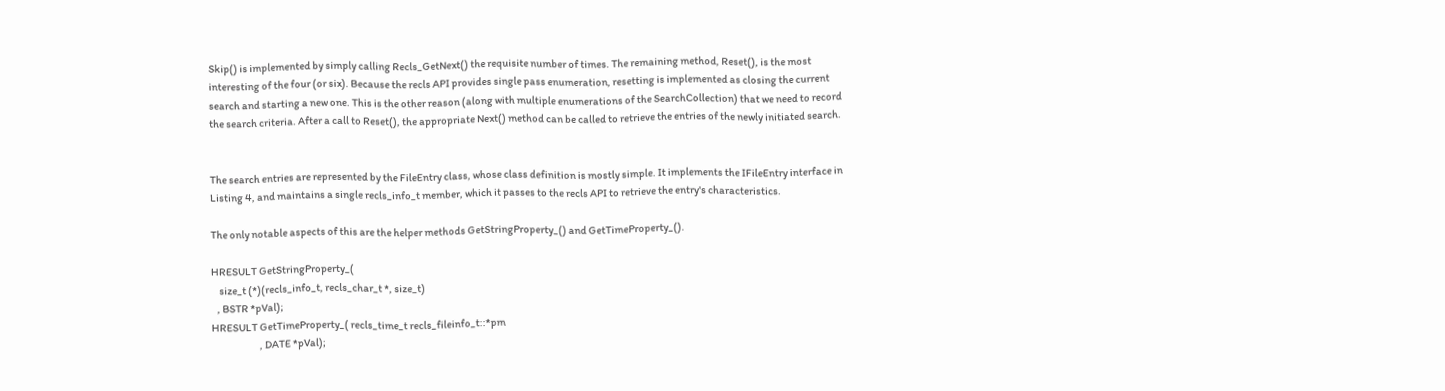Skip() is implemented by simply calling Recls_GetNext() the requisite number of times. The remaining method, Reset(), is the most interesting of the four (or six). Because the recls API provides single pass enumeration, resetting is implemented as closing the current search and starting a new one. This is the other reason (along with multiple enumerations of the SearchCollection) that we need to record the search criteria. After a call to Reset(), the appropriate Next() method can be called to retrieve the entries of the newly initiated search.


The search entries are represented by the FileEntry class, whose class definition is mostly simple. It implements the IFileEntry interface in Listing 4, and maintains a single recls_info_t member, which it passes to the recls API to retrieve the entry's characteristics.

The only notable aspects of this are the helper methods GetStringProperty_() and GetTimeProperty_().

HRESULT GetStringProperty_(
    size_t (*)(recls_info_t, recls_char_t *, size_t)
   , BSTR *pVal);
HRESULT GetTimeProperty_( recls_time_t recls_fileinfo_t::*pm
                        , DATE *pVal);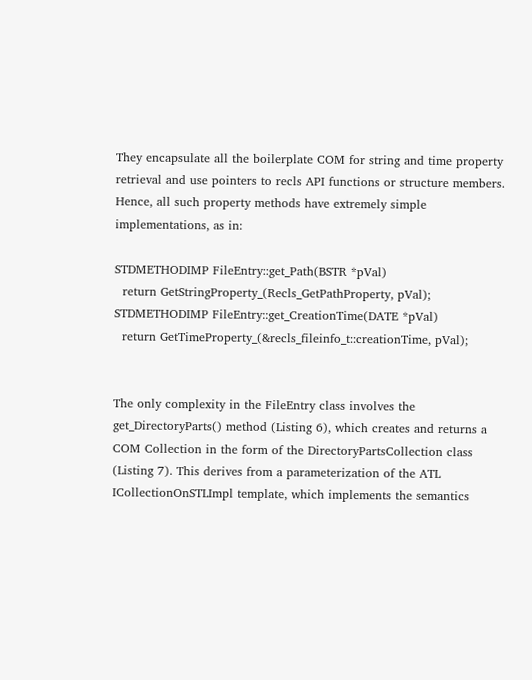They encapsulate all the boilerplate COM for string and time property retrieval and use pointers to recls API functions or structure members. Hence, all such property methods have extremely simple implementations, as in:

STDMETHODIMP FileEntry::get_Path(BSTR *pVal)
  return GetStringProperty_(Recls_GetPathProperty, pVal);
STDMETHODIMP FileEntry::get_CreationTime(DATE *pVal)
  return GetTimeProperty_(&recls_fileinfo_t::creationTime, pVal);


The only complexity in the FileEntry class involves the get_DirectoryParts() method (Listing 6), which creates and returns a COM Collection in the form of the DirectoryPartsCollection class (Listing 7). This derives from a parameterization of the ATL ICollectionOnSTLImpl template, which implements the semantics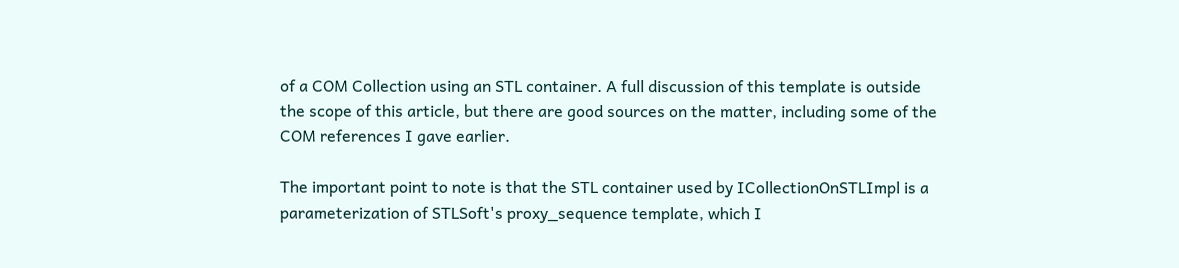of a COM Collection using an STL container. A full discussion of this template is outside the scope of this article, but there are good sources on the matter, including some of the COM references I gave earlier.

The important point to note is that the STL container used by ICollectionOnSTLImpl is a parameterization of STLSoft's proxy_sequence template, which I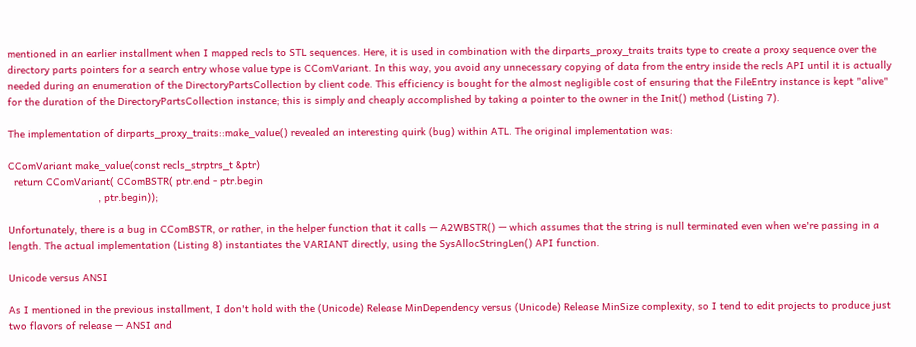mentioned in an earlier installment when I mapped recls to STL sequences. Here, it is used in combination with the dirparts_proxy_traits traits type to create a proxy sequence over the directory parts pointers for a search entry whose value type is CComVariant. In this way, you avoid any unnecessary copying of data from the entry inside the recls API until it is actually needed during an enumeration of the DirectoryPartsCollection by client code. This efficiency is bought for the almost negligible cost of ensuring that the FileEntry instance is kept "alive" for the duration of the DirectoryPartsCollection instance; this is simply and cheaply accomplished by taking a pointer to the owner in the Init() method (Listing 7).

The implementation of dirparts_proxy_traits::make_value() revealed an interesting quirk (bug) within ATL. The original implementation was:

CComVariant make_value(const recls_strptrs_t &ptr)
  return CComVariant( CComBSTR( ptr.end - ptr.begin
                              , ptr.begin));

Unfortunately, there is a bug in CComBSTR, or rather, in the helper function that it calls — A2WBSTR() — which assumes that the string is null terminated even when we're passing in a length. The actual implementation (Listing 8) instantiates the VARIANT directly, using the SysAllocStringLen() API function.

Unicode versus ANSI

As I mentioned in the previous installment, I don't hold with the (Unicode) Release MinDependency versus (Unicode) Release MinSize complexity, so I tend to edit projects to produce just two flavors of release — ANSI and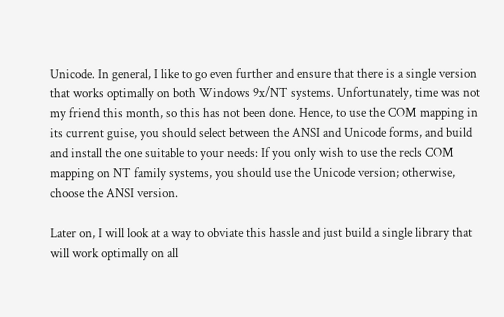Unicode. In general, I like to go even further and ensure that there is a single version that works optimally on both Windows 9x/NT systems. Unfortunately, time was not my friend this month, so this has not been done. Hence, to use the COM mapping in its current guise, you should select between the ANSI and Unicode forms, and build and install the one suitable to your needs: If you only wish to use the recls COM mapping on NT family systems, you should use the Unicode version; otherwise, choose the ANSI version.

Later on, I will look at a way to obviate this hassle and just build a single library that will work optimally on all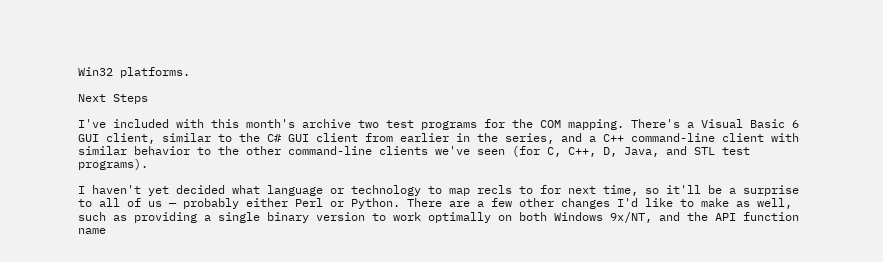Win32 platforms.

Next Steps

I've included with this month's archive two test programs for the COM mapping. There's a Visual Basic 6 GUI client, similar to the C# GUI client from earlier in the series, and a C++ command-line client with similar behavior to the other command-line clients we've seen (for C, C++, D, Java, and STL test programs).

I haven't yet decided what language or technology to map recls to for next time, so it'll be a surprise to all of us — probably either Perl or Python. There are a few other changes I'd like to make as well, such as providing a single binary version to work optimally on both Windows 9x/NT, and the API function name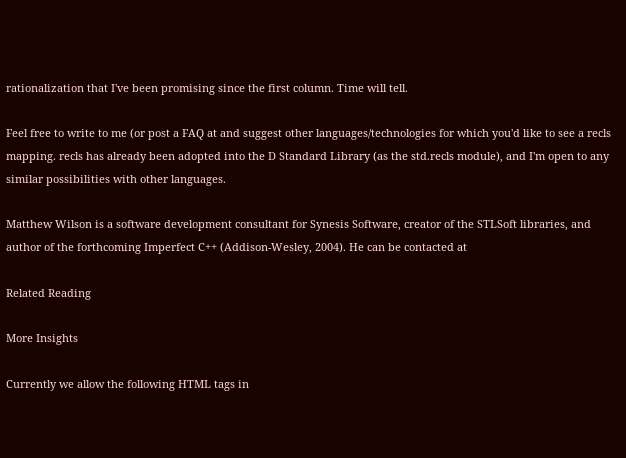rationalization that I've been promising since the first column. Time will tell.

Feel free to write to me (or post a FAQ at and suggest other languages/technologies for which you'd like to see a recls mapping. recls has already been adopted into the D Standard Library (as the std.recls module), and I'm open to any similar possibilities with other languages.

Matthew Wilson is a software development consultant for Synesis Software, creator of the STLSoft libraries, and author of the forthcoming Imperfect C++ (Addison-Wesley, 2004). He can be contacted at

Related Reading

More Insights

Currently we allow the following HTML tags in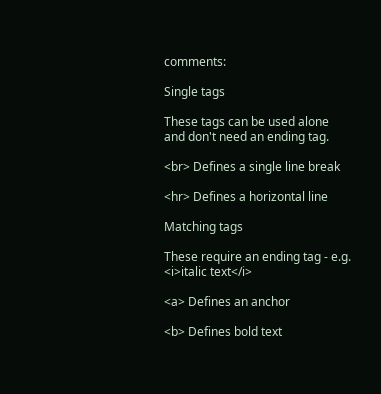comments:

Single tags

These tags can be used alone and don't need an ending tag.

<br> Defines a single line break

<hr> Defines a horizontal line

Matching tags

These require an ending tag - e.g. <i>italic text</i>

<a> Defines an anchor

<b> Defines bold text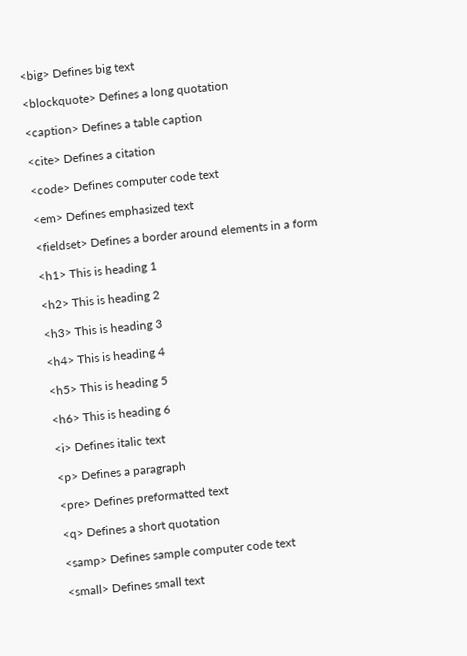<big> Defines big text

<blockquote> Defines a long quotation

<caption> Defines a table caption

<cite> Defines a citation

<code> Defines computer code text

<em> Defines emphasized text

<fieldset> Defines a border around elements in a form

<h1> This is heading 1

<h2> This is heading 2

<h3> This is heading 3

<h4> This is heading 4

<h5> This is heading 5

<h6> This is heading 6

<i> Defines italic text

<p> Defines a paragraph

<pre> Defines preformatted text

<q> Defines a short quotation

<samp> Defines sample computer code text

<small> Defines small text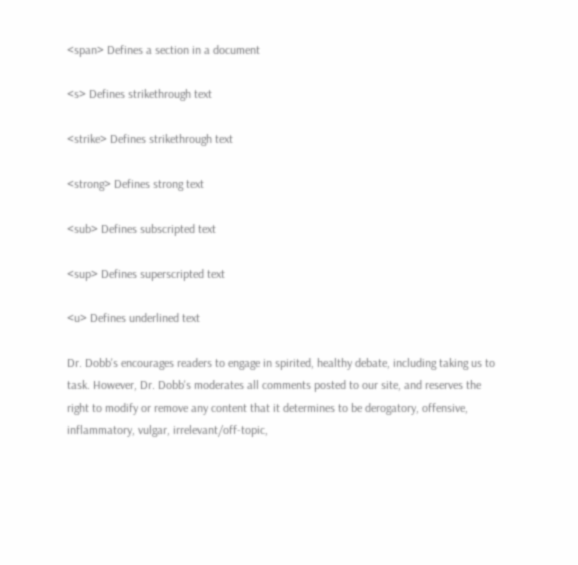<span> Defines a section in a document

<s> Defines strikethrough text

<strike> Defines strikethrough text

<strong> Defines strong text

<sub> Defines subscripted text

<sup> Defines superscripted text

<u> Defines underlined text

Dr. Dobb's encourages readers to engage in spirited, healthy debate, including taking us to task. However, Dr. Dobb's moderates all comments posted to our site, and reserves the right to modify or remove any content that it determines to be derogatory, offensive, inflammatory, vulgar, irrelevant/off-topic,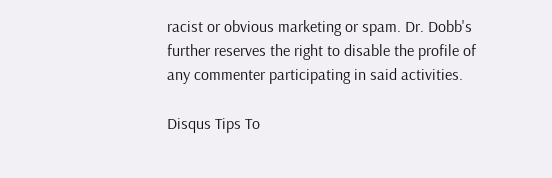racist or obvious marketing or spam. Dr. Dobb's further reserves the right to disable the profile of any commenter participating in said activities.

Disqus Tips To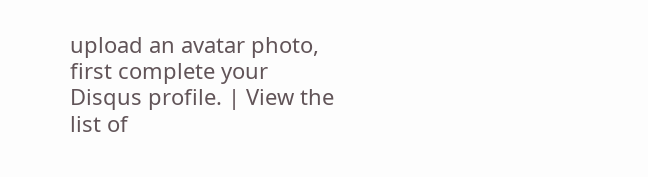upload an avatar photo, first complete your Disqus profile. | View the list of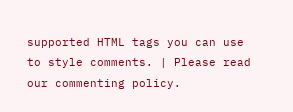supported HTML tags you can use to style comments. | Please read our commenting policy.